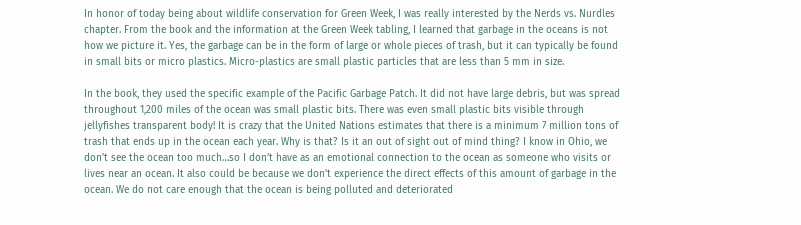In honor of today being about wildlife conservation for Green Week, I was really interested by the Nerds vs. Nurdles chapter. From the book and the information at the Green Week tabling, I learned that garbage in the oceans is not how we picture it. Yes, the garbage can be in the form of large or whole pieces of trash, but it can typically be found in small bits or micro plastics. Micro-plastics are small plastic particles that are less than 5 mm in size.

In the book, they used the specific example of the Pacific Garbage Patch. It did not have large debris, but was spread throughout 1,200 miles of the ocean was small plastic bits. There was even small plastic bits visible through jellyfishes transparent body! It is crazy that the United Nations estimates that there is a minimum 7 million tons of trash that ends up in the ocean each year. Why is that? Is it an out of sight out of mind thing? I know in Ohio, we don’t see the ocean too much…so I don’t have as an emotional connection to the ocean as someone who visits or lives near an ocean. It also could be because we don’t experience the direct effects of this amount of garbage in the ocean. We do not care enough that the ocean is being polluted and deteriorated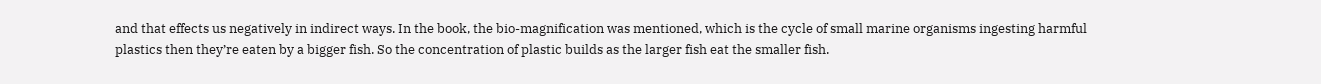and that effects us negatively in indirect ways. In the book, the bio-magnification was mentioned, which is the cycle of small marine organisms ingesting harmful plastics then they’re eaten by a bigger fish. So the concentration of plastic builds as the larger fish eat the smaller fish.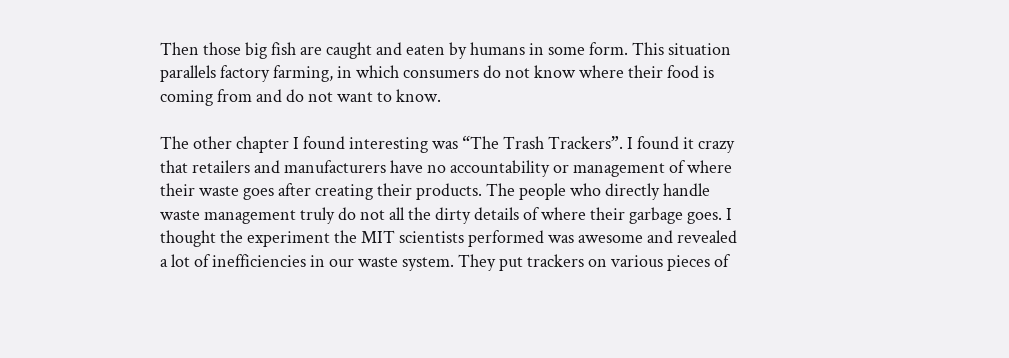Then those big fish are caught and eaten by humans in some form. This situation parallels factory farming, in which consumers do not know where their food is coming from and do not want to know.

The other chapter I found interesting was “The Trash Trackers”. I found it crazy that retailers and manufacturers have no accountability or management of where their waste goes after creating their products. The people who directly handle waste management truly do not all the dirty details of where their garbage goes. I thought the experiment the MIT scientists performed was awesome and revealed a lot of inefficiencies in our waste system. They put trackers on various pieces of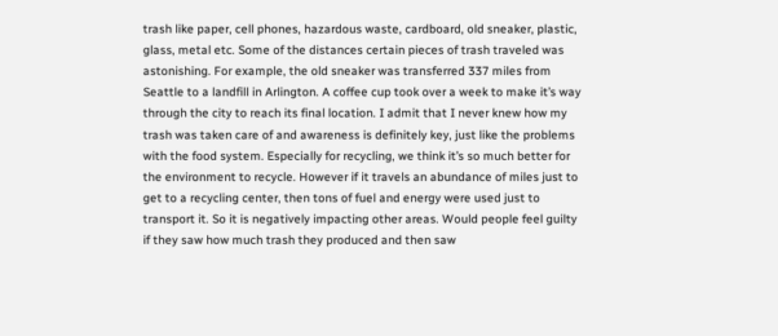trash like paper, cell phones, hazardous waste, cardboard, old sneaker, plastic, glass, metal etc. Some of the distances certain pieces of trash traveled was astonishing. For example, the old sneaker was transferred 337 miles from Seattle to a landfill in Arlington. A coffee cup took over a week to make it’s way through the city to reach its final location. I admit that I never knew how my trash was taken care of and awareness is definitely key, just like the problems with the food system. Especially for recycling, we think it’s so much better for the environment to recycle. However if it travels an abundance of miles just to get to a recycling center, then tons of fuel and energy were used just to transport it. So it is negatively impacting other areas. Would people feel guilty if they saw how much trash they produced and then saw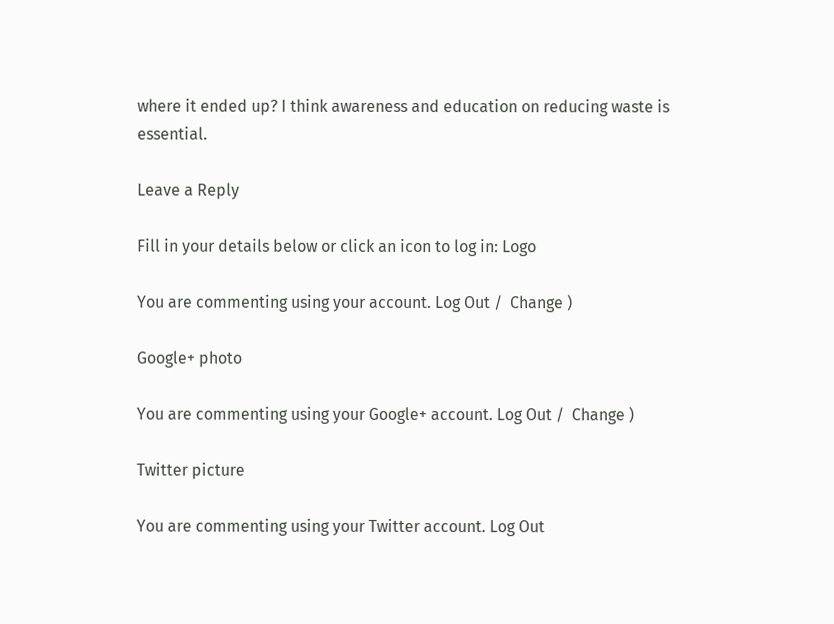where it ended up? I think awareness and education on reducing waste is essential.

Leave a Reply

Fill in your details below or click an icon to log in: Logo

You are commenting using your account. Log Out /  Change )

Google+ photo

You are commenting using your Google+ account. Log Out /  Change )

Twitter picture

You are commenting using your Twitter account. Log Out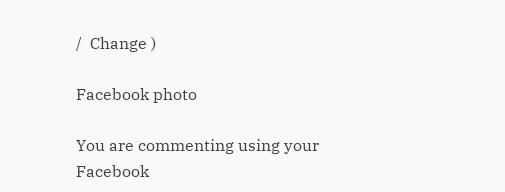/  Change )

Facebook photo

You are commenting using your Facebook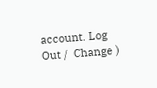account. Log Out /  Change )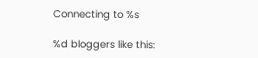Connecting to %s

%d bloggers like this: